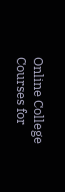Online College Courses for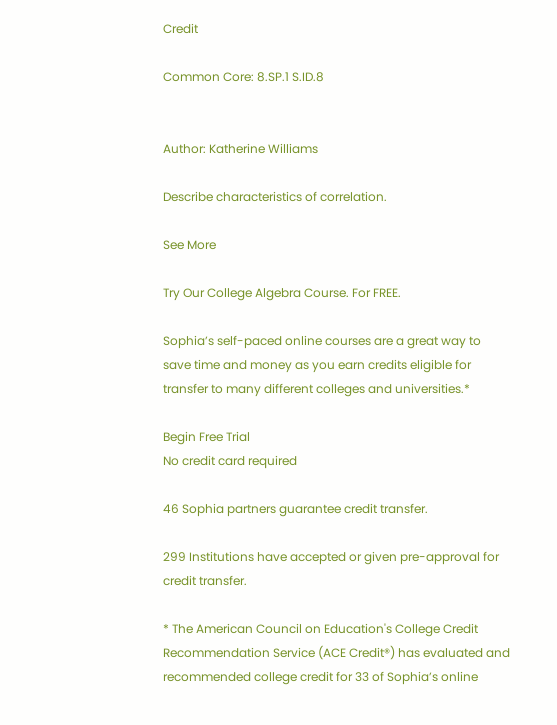Credit

Common Core: 8.SP.1 S.ID.8


Author: Katherine Williams

Describe characteristics of correlation.

See More

Try Our College Algebra Course. For FREE.

Sophia’s self-paced online courses are a great way to save time and money as you earn credits eligible for transfer to many different colleges and universities.*

Begin Free Trial
No credit card required

46 Sophia partners guarantee credit transfer.

299 Institutions have accepted or given pre-approval for credit transfer.

* The American Council on Education's College Credit Recommendation Service (ACE Credit®) has evaluated and recommended college credit for 33 of Sophia’s online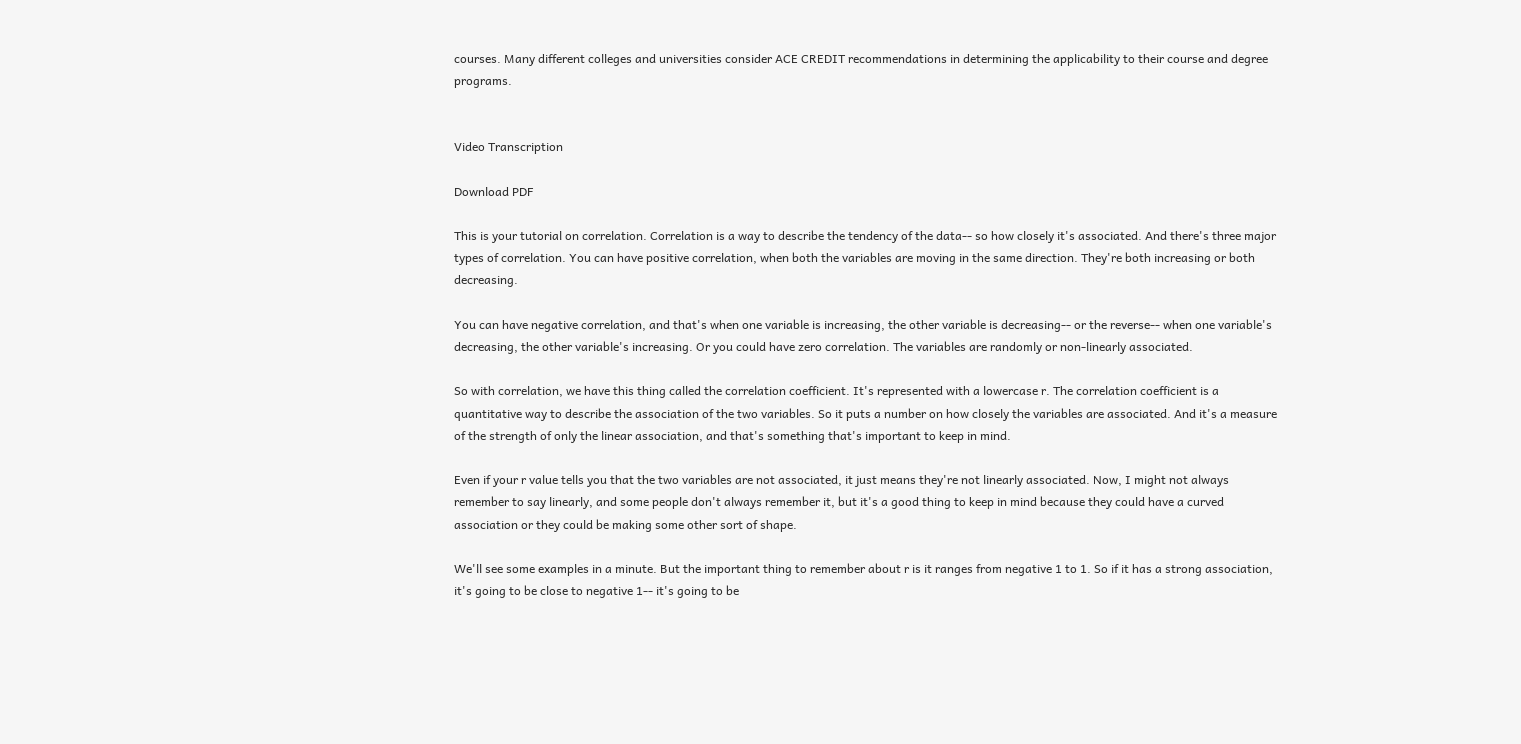courses. Many different colleges and universities consider ACE CREDIT recommendations in determining the applicability to their course and degree programs.


Video Transcription

Download PDF

This is your tutorial on correlation. Correlation is a way to describe the tendency of the data-- so how closely it's associated. And there's three major types of correlation. You can have positive correlation, when both the variables are moving in the same direction. They're both increasing or both decreasing.

You can have negative correlation, and that's when one variable is increasing, the other variable is decreasing-- or the reverse-- when one variable's decreasing, the other variable's increasing. Or you could have zero correlation. The variables are randomly or non-linearly associated.

So with correlation, we have this thing called the correlation coefficient. It's represented with a lowercase r. The correlation coefficient is a quantitative way to describe the association of the two variables. So it puts a number on how closely the variables are associated. And it's a measure of the strength of only the linear association, and that's something that's important to keep in mind.

Even if your r value tells you that the two variables are not associated, it just means they're not linearly associated. Now, I might not always remember to say linearly, and some people don't always remember it, but it's a good thing to keep in mind because they could have a curved association or they could be making some other sort of shape.

We'll see some examples in a minute. But the important thing to remember about r is it ranges from negative 1 to 1. So if it has a strong association, it's going to be close to negative 1-- it's going to be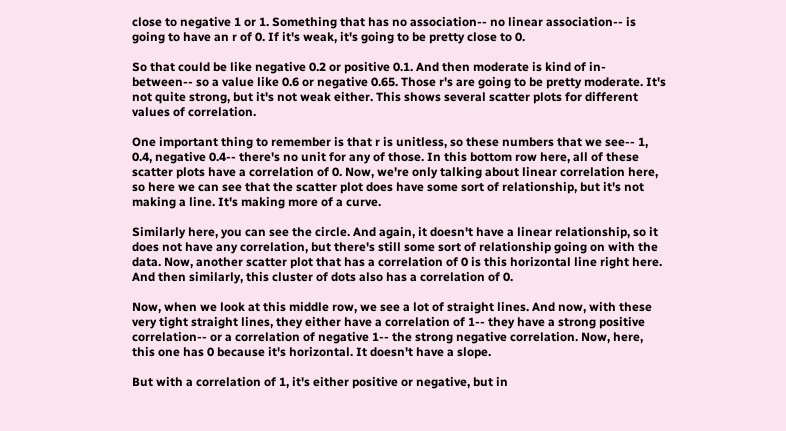close to negative 1 or 1. Something that has no association-- no linear association-- is going to have an r of 0. If it's weak, it's going to be pretty close to 0.

So that could be like negative 0.2 or positive 0.1. And then moderate is kind of in-between-- so a value like 0.6 or negative 0.65. Those r's are going to be pretty moderate. It's not quite strong, but it's not weak either. This shows several scatter plots for different values of correlation.

One important thing to remember is that r is unitless, so these numbers that we see-- 1, 0.4, negative 0.4-- there's no unit for any of those. In this bottom row here, all of these scatter plots have a correlation of 0. Now, we're only talking about linear correlation here, so here we can see that the scatter plot does have some sort of relationship, but it's not making a line. It's making more of a curve.

Similarly here, you can see the circle. And again, it doesn't have a linear relationship, so it does not have any correlation, but there's still some sort of relationship going on with the data. Now, another scatter plot that has a correlation of 0 is this horizontal line right here. And then similarly, this cluster of dots also has a correlation of 0.

Now, when we look at this middle row, we see a lot of straight lines. And now, with these very tight straight lines, they either have a correlation of 1-- they have a strong positive correlation-- or a correlation of negative 1-- the strong negative correlation. Now, here, this one has 0 because it's horizontal. It doesn't have a slope.

But with a correlation of 1, it's either positive or negative, but in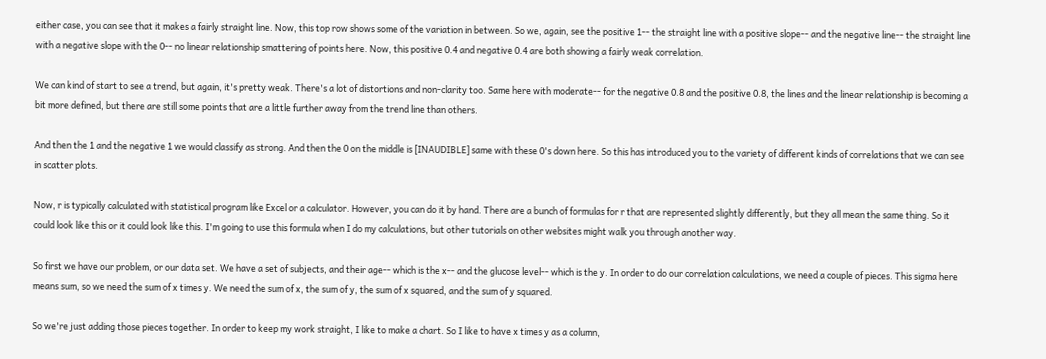either case, you can see that it makes a fairly straight line. Now, this top row shows some of the variation in between. So we, again, see the positive 1-- the straight line with a positive slope-- and the negative line-- the straight line with a negative slope with the 0-- no linear relationship smattering of points here. Now, this positive 0.4 and negative 0.4 are both showing a fairly weak correlation.

We can kind of start to see a trend, but again, it's pretty weak. There's a lot of distortions and non-clarity too. Same here with moderate-- for the negative 0.8 and the positive 0.8, the lines and the linear relationship is becoming a bit more defined, but there are still some points that are a little further away from the trend line than others.

And then the 1 and the negative 1 we would classify as strong. And then the 0 on the middle is [INAUDIBLE] same with these 0's down here. So this has introduced you to the variety of different kinds of correlations that we can see in scatter plots.

Now, r is typically calculated with statistical program like Excel or a calculator. However, you can do it by hand. There are a bunch of formulas for r that are represented slightly differently, but they all mean the same thing. So it could look like this or it could look like this. I'm going to use this formula when I do my calculations, but other tutorials on other websites might walk you through another way.

So first we have our problem, or our data set. We have a set of subjects, and their age-- which is the x-- and the glucose level-- which is the y. In order to do our correlation calculations, we need a couple of pieces. This sigma here means sum, so we need the sum of x times y. We need the sum of x, the sum of y, the sum of x squared, and the sum of y squared.

So we're just adding those pieces together. In order to keep my work straight, I like to make a chart. So I like to have x times y as a column,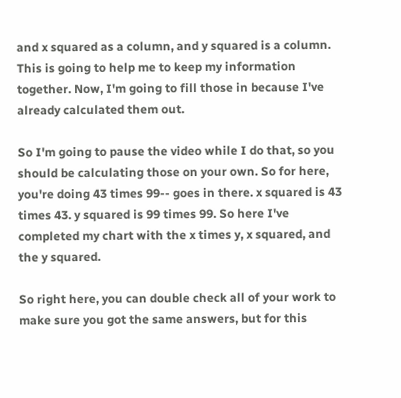and x squared as a column, and y squared is a column. This is going to help me to keep my information together. Now, I'm going to fill those in because I've already calculated them out.

So I'm going to pause the video while I do that, so you should be calculating those on your own. So for here, you're doing 43 times 99-- goes in there. x squared is 43 times 43. y squared is 99 times 99. So here I've completed my chart with the x times y, x squared, and the y squared.

So right here, you can double check all of your work to make sure you got the same answers, but for this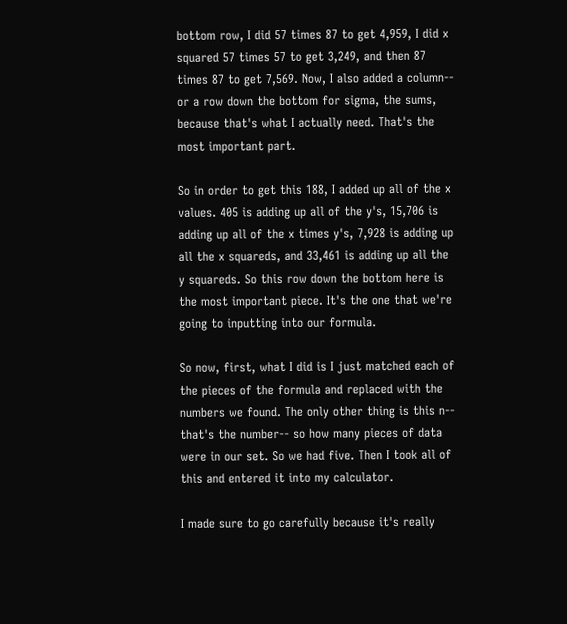bottom row, I did 57 times 87 to get 4,959, I did x squared 57 times 57 to get 3,249, and then 87 times 87 to get 7,569. Now, I also added a column-- or a row down the bottom for sigma, the sums, because that's what I actually need. That's the most important part.

So in order to get this 188, I added up all of the x values. 405 is adding up all of the y's, 15,706 is adding up all of the x times y's, 7,928 is adding up all the x squareds, and 33,461 is adding up all the y squareds. So this row down the bottom here is the most important piece. It's the one that we're going to inputting into our formula.

So now, first, what I did is I just matched each of the pieces of the formula and replaced with the numbers we found. The only other thing is this n-- that's the number-- so how many pieces of data were in our set. So we had five. Then I took all of this and entered it into my calculator.

I made sure to go carefully because it's really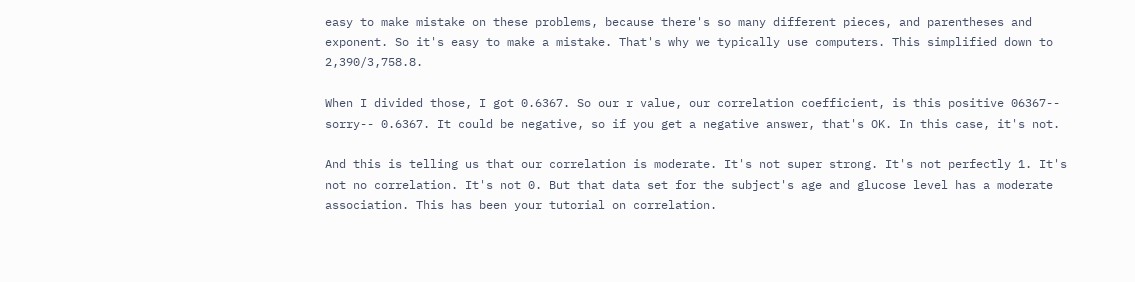easy to make mistake on these problems, because there's so many different pieces, and parentheses and exponent. So it's easy to make a mistake. That's why we typically use computers. This simplified down to 2,390/3,758.8.

When I divided those, I got 0.6367. So our r value, our correlation coefficient, is this positive 06367-- sorry-- 0.6367. It could be negative, so if you get a negative answer, that's OK. In this case, it's not.

And this is telling us that our correlation is moderate. It's not super strong. It's not perfectly 1. It's not no correlation. It's not 0. But that data set for the subject's age and glucose level has a moderate association. This has been your tutorial on correlation.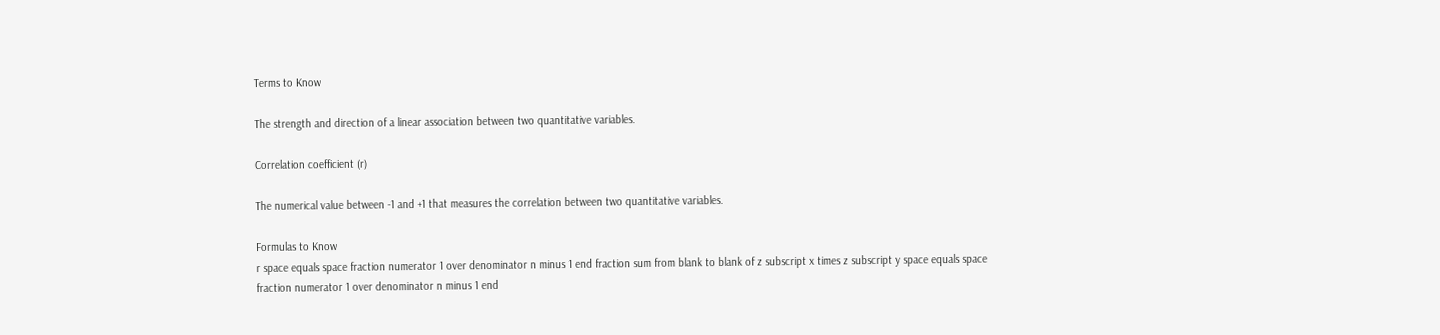Terms to Know

The strength and direction of a linear association between two quantitative variables.

Correlation coefficient (r)

The numerical value between -1 and +1 that measures the correlation between two quantitative variables.

Formulas to Know
r space equals space fraction numerator 1 over denominator n minus 1 end fraction sum from blank to blank of z subscript x times z subscript y space equals space fraction numerator 1 over denominator n minus 1 end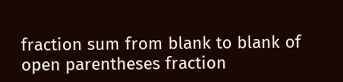fraction sum from blank to blank of open parentheses fraction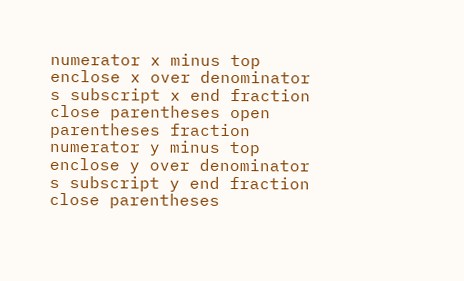numerator x minus top enclose x over denominator s subscript x end fraction close parentheses open parentheses fraction numerator y minus top enclose y over denominator s subscript y end fraction close parentheses